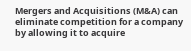Mergers and Acquisitions (M&A) can eliminate competition for a company by allowing it to acquire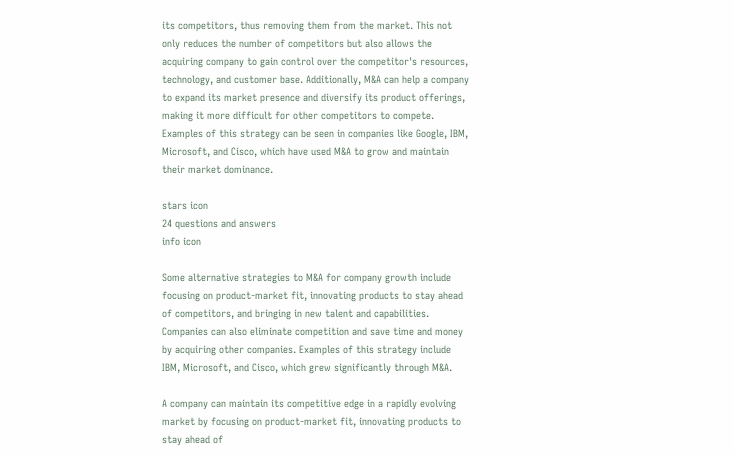its competitors, thus removing them from the market. This not only reduces the number of competitors but also allows the acquiring company to gain control over the competitor's resources, technology, and customer base. Additionally, M&A can help a company to expand its market presence and diversify its product offerings, making it more difficult for other competitors to compete. Examples of this strategy can be seen in companies like Google, IBM, Microsoft, and Cisco, which have used M&A to grow and maintain their market dominance.

stars icon
24 questions and answers
info icon

Some alternative strategies to M&A for company growth include focusing on product-market fit, innovating products to stay ahead of competitors, and bringing in new talent and capabilities. Companies can also eliminate competition and save time and money by acquiring other companies. Examples of this strategy include IBM, Microsoft, and Cisco, which grew significantly through M&A.

A company can maintain its competitive edge in a rapidly evolving market by focusing on product-market fit, innovating products to stay ahead of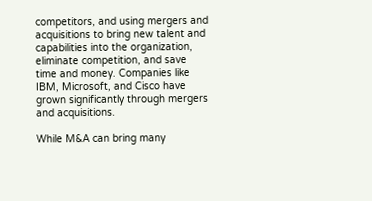competitors, and using mergers and acquisitions to bring new talent and capabilities into the organization, eliminate competition, and save time and money. Companies like IBM, Microsoft, and Cisco have grown significantly through mergers and acquisitions.

While M&A can bring many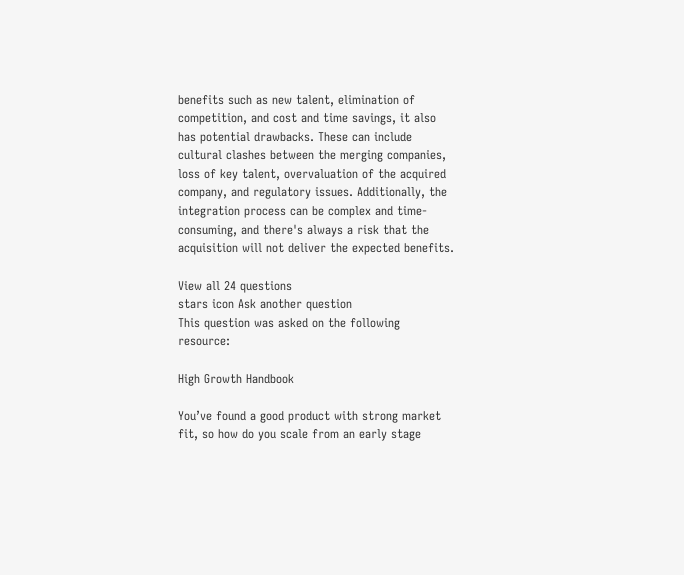benefits such as new talent, elimination of competition, and cost and time savings, it also has potential drawbacks. These can include cultural clashes between the merging companies, loss of key talent, overvaluation of the acquired company, and regulatory issues. Additionally, the integration process can be complex and time-consuming, and there's always a risk that the acquisition will not deliver the expected benefits.

View all 24 questions
stars icon Ask another question
This question was asked on the following resource:

High Growth Handbook

You’ve found a good product with strong market fit, so how do you scale from an early stage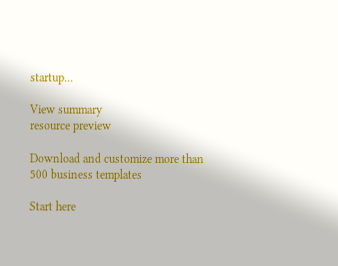startup...

View summary
resource preview

Download and customize more than 500 business templates

Start here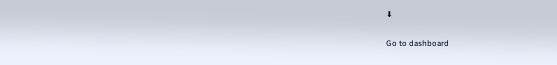⬇

Go to dashboard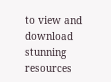to view and download stunning resources